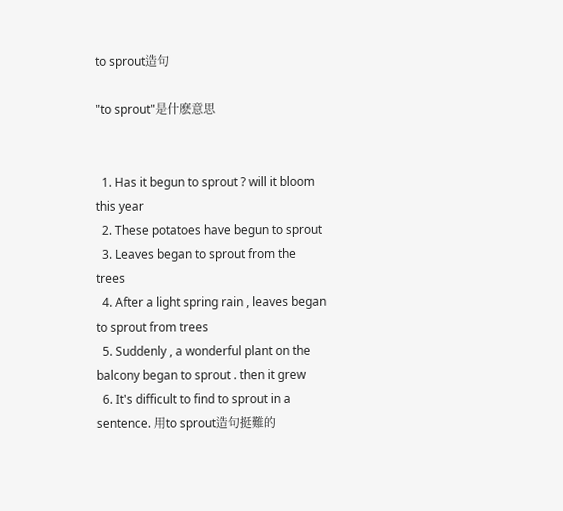to sprout造句

"to sprout"是什麽意思


  1. Has it begun to sprout ? will it bloom this year
  2. These potatoes have begun to sprout
  3. Leaves began to sprout from the trees
  4. After a light spring rain , leaves began to sprout from trees
  5. Suddenly , a wonderful plant on the balcony began to sprout . then it grew
  6. It's difficult to find to sprout in a sentence. 用to sprout造句挺難的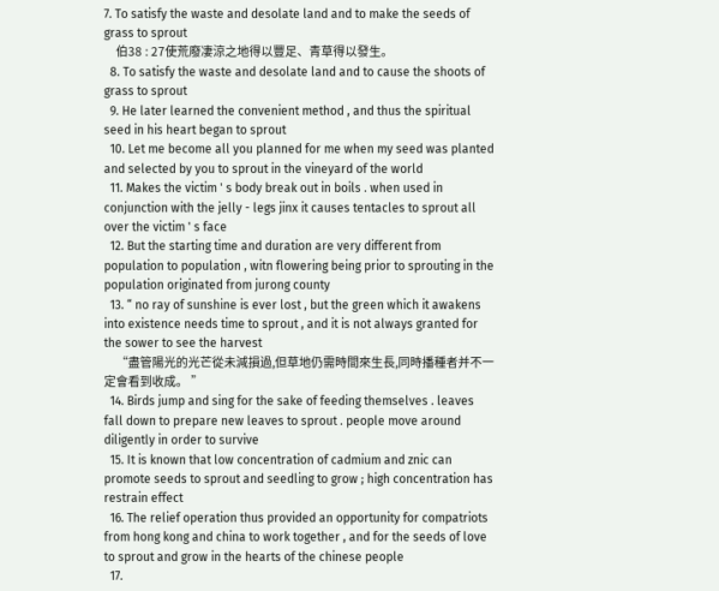7. To satisfy the waste and desolate land and to make the seeds of grass to sprout
    伯38 : 27使荒廢凄涼之地得以豐足、青草得以發生。
  8. To satisfy the waste and desolate land and to cause the shoots of grass to sprout
  9. He later learned the convenient method , and thus the spiritual seed in his heart began to sprout
  10. Let me become all you planned for me when my seed was planted and selected by you to sprout in the vineyard of the world
  11. Makes the victim ' s body break out in boils . when used in conjunction with the jelly - legs jinx it causes tentacles to sprout all over the victim ' s face
  12. But the starting time and duration are very different from population to population , witn flowering being prior to sprouting in the population originated from jurong county
  13. “ no ray of sunshine is ever lost , but the green which it awakens into existence needs time to sprout , and it is not always granted for the sower to see the harvest
    “盡管陽光的光芒從未減損過,但草地仍需時間來生長,同時播種者并不一定會看到收成。 ”
  14. Birds jump and sing for the sake of feeding themselves . leaves fall down to prepare new leaves to sprout . people move around diligently in order to survive
  15. It is known that low concentration of cadmium and znic can promote seeds to sprout and seedling to grow ; high concentration has restrain effect
  16. The relief operation thus provided an opportunity for compatriots from hong kong and china to work together , and for the seeds of love to sprout and grow in the hearts of the chinese people
  17.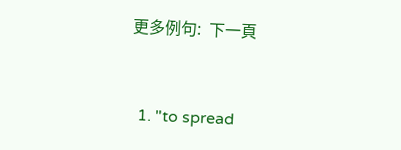更多例句:  下一頁


  1. "to spread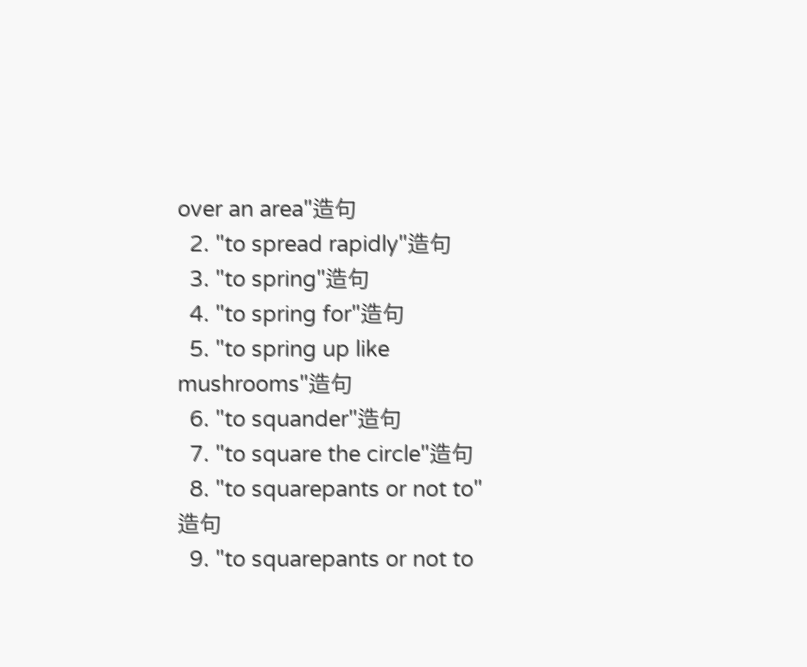over an area"造句
  2. "to spread rapidly"造句
  3. "to spring"造句
  4. "to spring for"造句
  5. "to spring up like mushrooms"造句
  6. "to squander"造句
  7. "to square the circle"造句
  8. "to squarepants or not to"造句
  9. "to squarepants or not to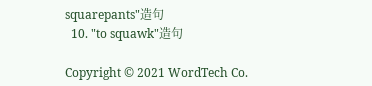squarepants"造句
  10. "to squawk"造句

Copyright © 2021 WordTech Co.